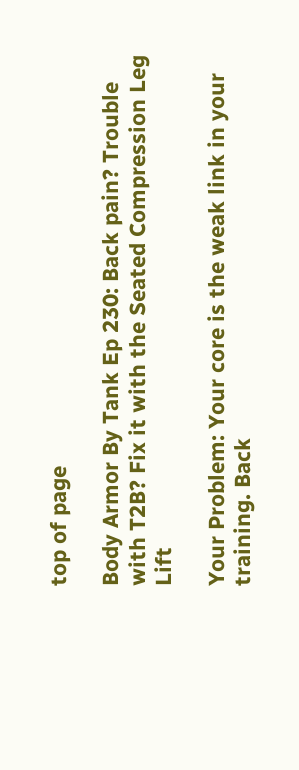top of page

Body Armor By Tank Ep 230: Back pain? Trouble with T2B? Fix it with the Seated Compression Leg Lift

Your Problem: Your core is the weak link in your training. Back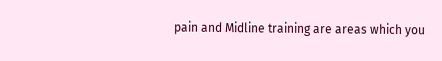pain and Midline training are areas which you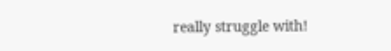really struggle with!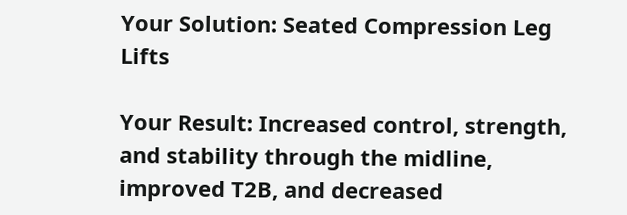Your Solution: Seated Compression Leg Lifts

Your Result: Increased control, strength, and stability through the midline, improved T2B, and decreased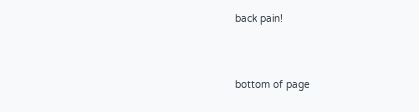back pain!


bottom of page